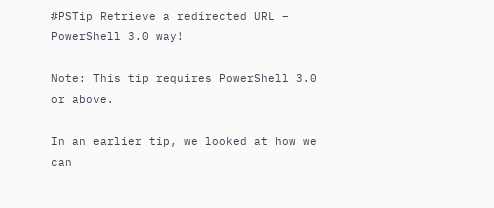#PSTip Retrieve a redirected URL – PowerShell 3.0 way!

Note: This tip requires PowerShell 3.0 or above.

In an earlier tip, we looked at how we can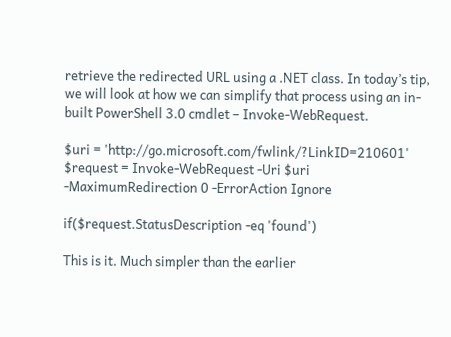retrieve the redirected URL using a .NET class. In today’s tip, we will look at how we can simplify that process using an in-built PowerShell 3.0 cmdlet – Invoke-WebRequest.

$uri = 'http://go.microsoft.com/fwlink/?LinkID=210601'
$request = Invoke-WebRequest -Uri $uri -MaximumRedirection 0 -ErrorAction Ignore

if($request.StatusDescription -eq 'found')

This is it. Much simpler than the earlier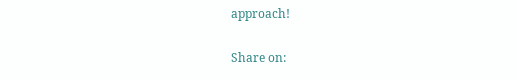approach!

Share on: